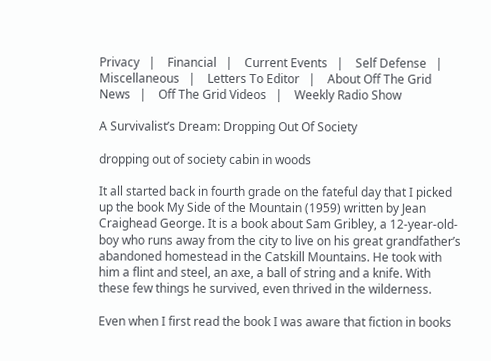Privacy   |    Financial   |    Current Events   |    Self Defense   |    Miscellaneous   |    Letters To Editor   |    About Off The Grid News   |    Off The Grid Videos   |    Weekly Radio Show

A Survivalist’s Dream: Dropping Out Of Society

dropping out of society cabin in woods

It all started back in fourth grade on the fateful day that I picked up the book My Side of the Mountain (1959) written by Jean Craighead George. It is a book about Sam Gribley, a 12-year-old-boy who runs away from the city to live on his great grandfather’s abandoned homestead in the Catskill Mountains. He took with him a flint and steel, an axe, a ball of string and a knife. With these few things he survived, even thrived in the wilderness.

Even when I first read the book I was aware that fiction in books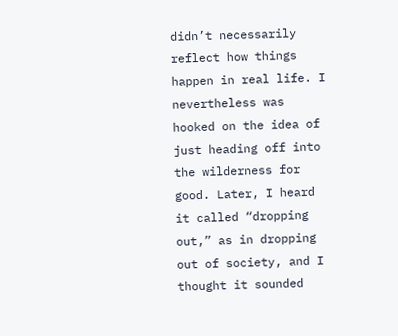didn’t necessarily reflect how things happen in real life. I nevertheless was hooked on the idea of just heading off into the wilderness for good. Later, I heard it called “dropping out,” as in dropping out of society, and I thought it sounded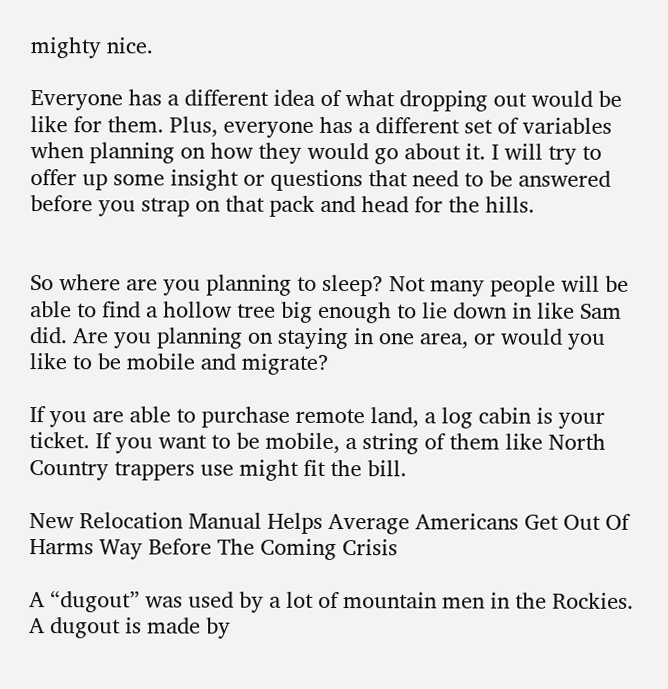mighty nice.

Everyone has a different idea of what dropping out would be like for them. Plus, everyone has a different set of variables when planning on how they would go about it. I will try to offer up some insight or questions that need to be answered before you strap on that pack and head for the hills.


So where are you planning to sleep? Not many people will be able to find a hollow tree big enough to lie down in like Sam did. Are you planning on staying in one area, or would you like to be mobile and migrate?

If you are able to purchase remote land, a log cabin is your ticket. If you want to be mobile, a string of them like North Country trappers use might fit the bill.

New Relocation Manual Helps Average Americans Get Out Of Harms Way Before The Coming Crisis

A “dugout” was used by a lot of mountain men in the Rockies. A dugout is made by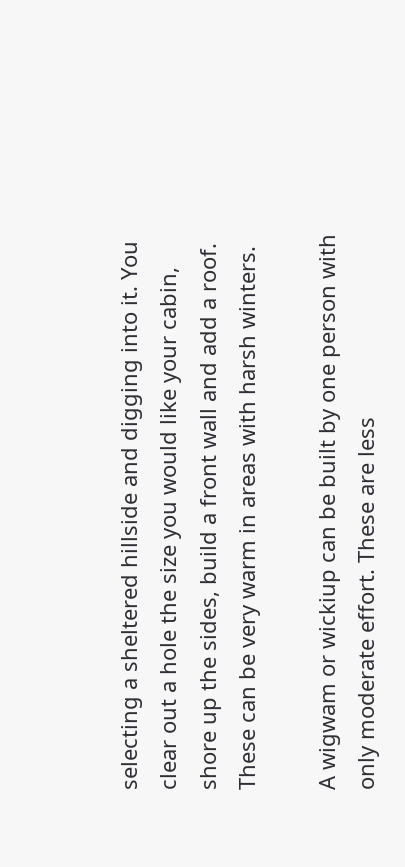selecting a sheltered hillside and digging into it. You clear out a hole the size you would like your cabin, shore up the sides, build a front wall and add a roof. These can be very warm in areas with harsh winters.

A wigwam or wickiup can be built by one person with only moderate effort. These are less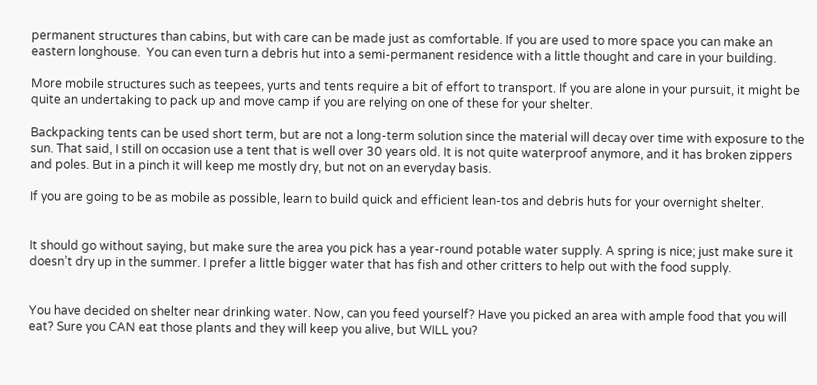permanent structures than cabins, but with care can be made just as comfortable. If you are used to more space you can make an eastern longhouse.  You can even turn a debris hut into a semi-permanent residence with a little thought and care in your building.

More mobile structures such as teepees, yurts and tents require a bit of effort to transport. If you are alone in your pursuit, it might be quite an undertaking to pack up and move camp if you are relying on one of these for your shelter.

Backpacking tents can be used short term, but are not a long-term solution since the material will decay over time with exposure to the sun. That said, I still on occasion use a tent that is well over 30 years old. It is not quite waterproof anymore, and it has broken zippers and poles. But in a pinch it will keep me mostly dry, but not on an everyday basis.

If you are going to be as mobile as possible, learn to build quick and efficient lean-tos and debris huts for your overnight shelter.


It should go without saying, but make sure the area you pick has a year-round potable water supply. A spring is nice; just make sure it doesn’t dry up in the summer. I prefer a little bigger water that has fish and other critters to help out with the food supply.


You have decided on shelter near drinking water. Now, can you feed yourself? Have you picked an area with ample food that you will eat? Sure you CAN eat those plants and they will keep you alive, but WILL you?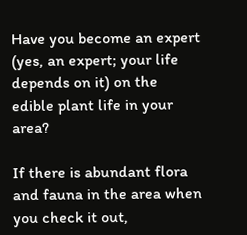Have you become an expert (yes, an expert; your life depends on it) on the edible plant life in your area?

If there is abundant flora and fauna in the area when you check it out,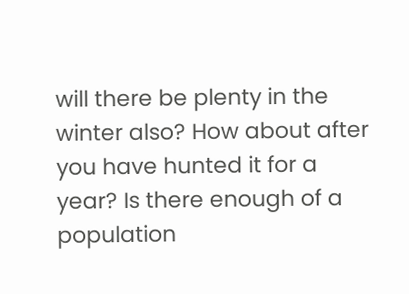will there be plenty in the winter also? How about after you have hunted it for a year? Is there enough of a population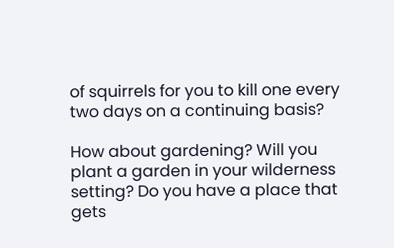of squirrels for you to kill one every two days on a continuing basis?

How about gardening? Will you plant a garden in your wilderness setting? Do you have a place that gets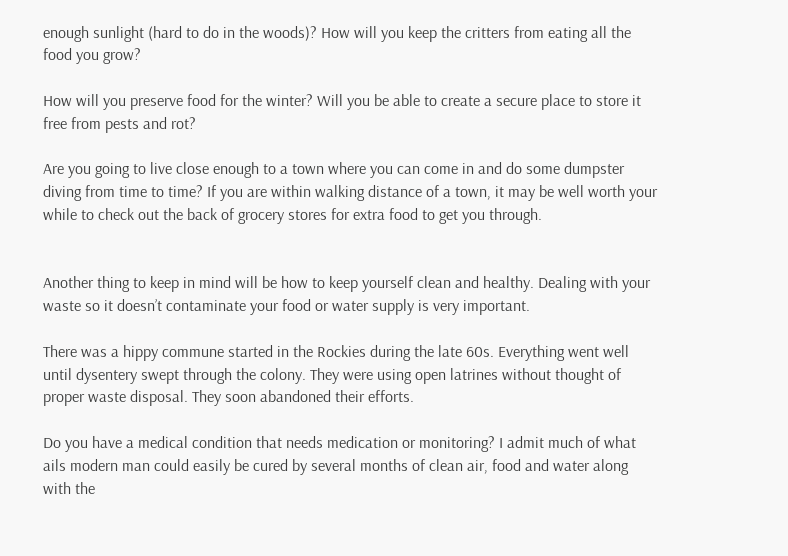enough sunlight (hard to do in the woods)? How will you keep the critters from eating all the food you grow?

How will you preserve food for the winter? Will you be able to create a secure place to store it free from pests and rot?

Are you going to live close enough to a town where you can come in and do some dumpster diving from time to time? If you are within walking distance of a town, it may be well worth your while to check out the back of grocery stores for extra food to get you through.


Another thing to keep in mind will be how to keep yourself clean and healthy. Dealing with your waste so it doesn’t contaminate your food or water supply is very important.

There was a hippy commune started in the Rockies during the late 60s. Everything went well until dysentery swept through the colony. They were using open latrines without thought of proper waste disposal. They soon abandoned their efforts.

Do you have a medical condition that needs medication or monitoring? I admit much of what ails modern man could easily be cured by several months of clean air, food and water along with the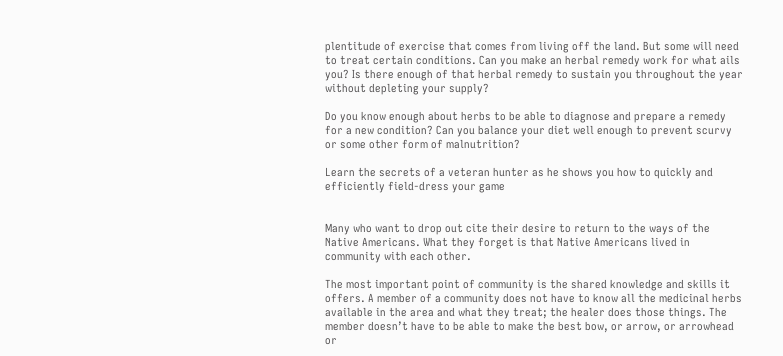plentitude of exercise that comes from living off the land. But some will need to treat certain conditions. Can you make an herbal remedy work for what ails you? Is there enough of that herbal remedy to sustain you throughout the year without depleting your supply?

Do you know enough about herbs to be able to diagnose and prepare a remedy for a new condition? Can you balance your diet well enough to prevent scurvy or some other form of malnutrition?

Learn the secrets of a veteran hunter as he shows you how to quickly and efficiently field-dress your game


Many who want to drop out cite their desire to return to the ways of the Native Americans. What they forget is that Native Americans lived in community with each other.

The most important point of community is the shared knowledge and skills it offers. A member of a community does not have to know all the medicinal herbs available in the area and what they treat; the healer does those things. The member doesn’t have to be able to make the best bow, or arrow, or arrowhead or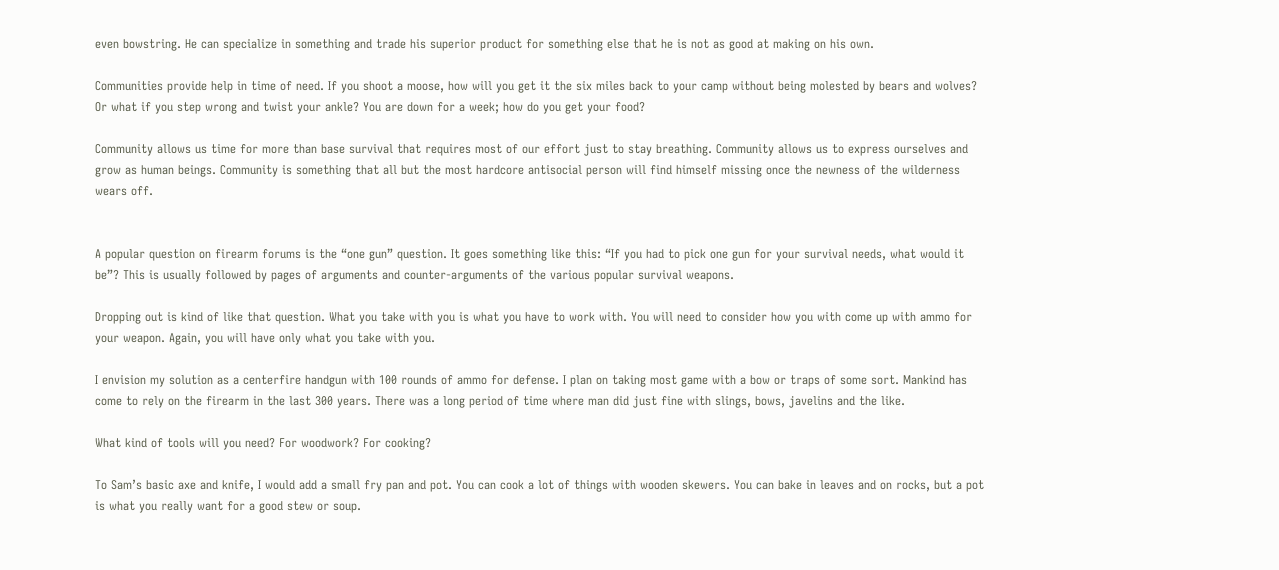even bowstring. He can specialize in something and trade his superior product for something else that he is not as good at making on his own.

Communities provide help in time of need. If you shoot a moose, how will you get it the six miles back to your camp without being molested by bears and wolves? Or what if you step wrong and twist your ankle? You are down for a week; how do you get your food?

Community allows us time for more than base survival that requires most of our effort just to stay breathing. Community allows us to express ourselves and grow as human beings. Community is something that all but the most hardcore antisocial person will find himself missing once the newness of the wilderness wears off.


A popular question on firearm forums is the “one gun” question. It goes something like this: “If you had to pick one gun for your survival needs, what would it be”? This is usually followed by pages of arguments and counter-arguments of the various popular survival weapons.

Dropping out is kind of like that question. What you take with you is what you have to work with. You will need to consider how you with come up with ammo for your weapon. Again, you will have only what you take with you.

I envision my solution as a centerfire handgun with 100 rounds of ammo for defense. I plan on taking most game with a bow or traps of some sort. Mankind has come to rely on the firearm in the last 300 years. There was a long period of time where man did just fine with slings, bows, javelins and the like.

What kind of tools will you need? For woodwork? For cooking?

To Sam’s basic axe and knife, I would add a small fry pan and pot. You can cook a lot of things with wooden skewers. You can bake in leaves and on rocks, but a pot is what you really want for a good stew or soup.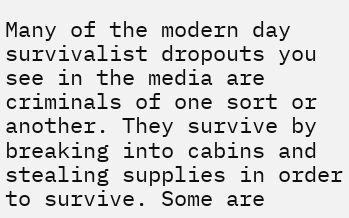Many of the modern day survivalist dropouts you see in the media are criminals of one sort or another. They survive by breaking into cabins and stealing supplies in order to survive. Some are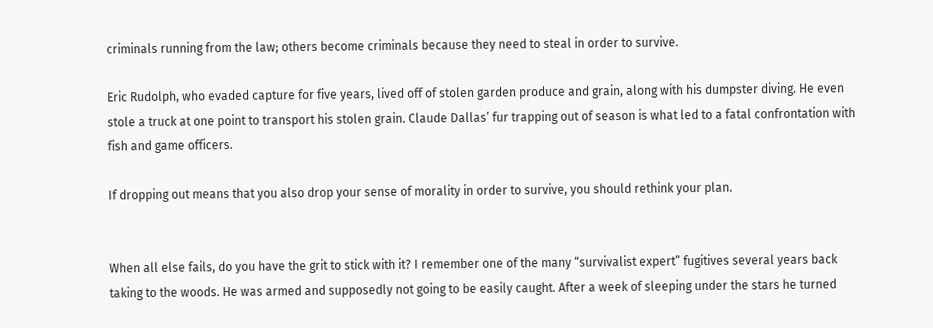criminals running from the law; others become criminals because they need to steal in order to survive.

Eric Rudolph, who evaded capture for five years, lived off of stolen garden produce and grain, along with his dumpster diving. He even stole a truck at one point to transport his stolen grain. Claude Dallas’ fur trapping out of season is what led to a fatal confrontation with fish and game officers.

If dropping out means that you also drop your sense of morality in order to survive, you should rethink your plan.


When all else fails, do you have the grit to stick with it? I remember one of the many “survivalist expert” fugitives several years back taking to the woods. He was armed and supposedly not going to be easily caught. After a week of sleeping under the stars he turned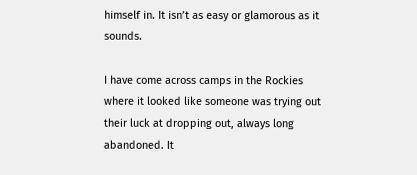himself in. It isn’t as easy or glamorous as it sounds.

I have come across camps in the Rockies where it looked like someone was trying out their luck at dropping out, always long abandoned. It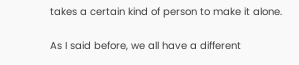takes a certain kind of person to make it alone.

As I said before, we all have a different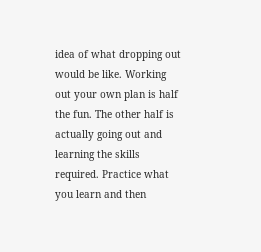idea of what dropping out would be like. Working out your own plan is half the fun. The other half is actually going out and learning the skills required. Practice what you learn and then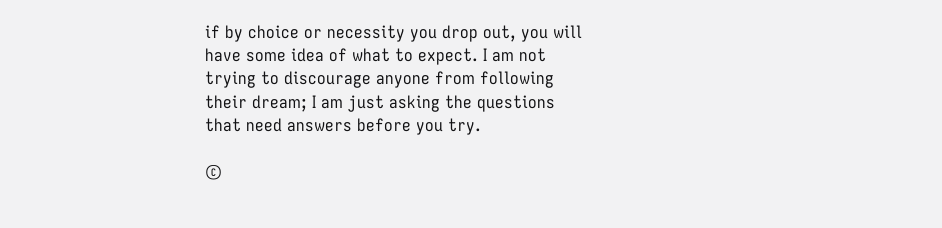if by choice or necessity you drop out, you will have some idea of what to expect. I am not trying to discourage anyone from following their dream; I am just asking the questions that need answers before you try.

©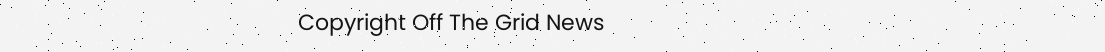Copyright Off The Grid News